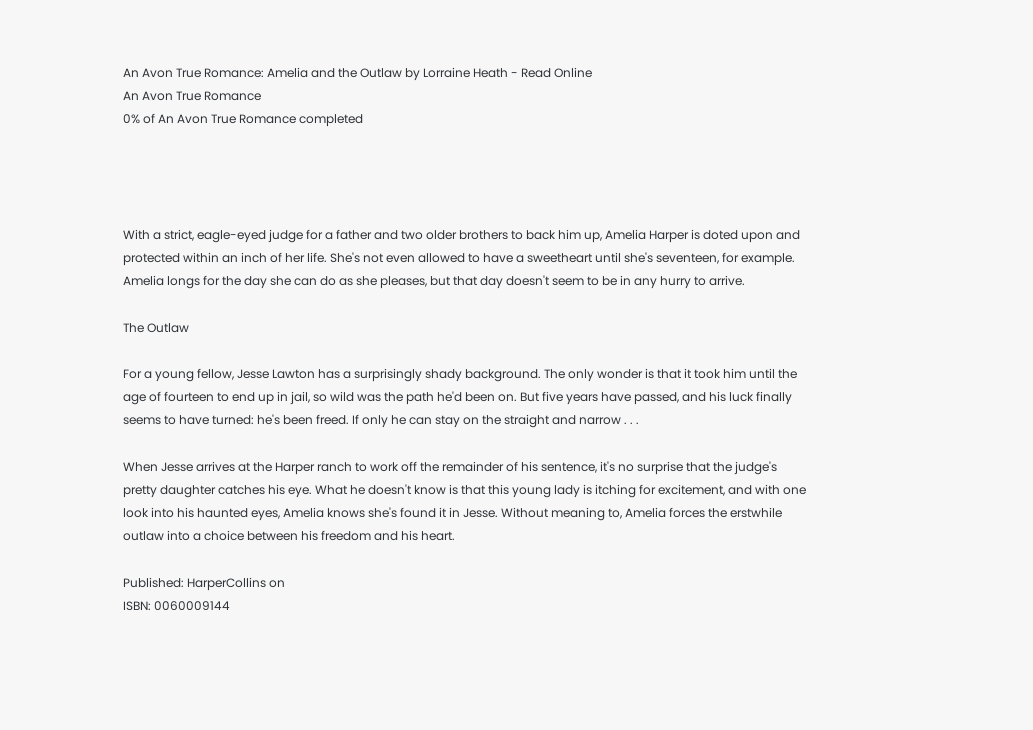An Avon True Romance: Amelia and the Outlaw by Lorraine Heath - Read Online
An Avon True Romance
0% of An Avon True Romance completed




With a strict, eagle-eyed judge for a father and two older brothers to back him up, Amelia Harper is doted upon and protected within an inch of her life. She's not even allowed to have a sweetheart until she's seventeen, for example. Amelia longs for the day she can do as she pleases, but that day doesn't seem to be in any hurry to arrive.

The Outlaw

For a young fellow, Jesse Lawton has a surprisingly shady background. The only wonder is that it took him until the age of fourteen to end up in jail, so wild was the path he'd been on. But five years have passed, and his luck finally seems to have turned: he's been freed. If only he can stay on the straight and narrow . . .

When Jesse arrives at the Harper ranch to work off the remainder of his sentence, it's no surprise that the judge's pretty daughter catches his eye. What he doesn't know is that this young lady is itching for excitement, and with one look into his haunted eyes, Amelia knows she's found it in Jesse. Without meaning to, Amelia forces the erstwhile outlaw into a choice between his freedom and his heart.

Published: HarperCollins on
ISBN: 0060009144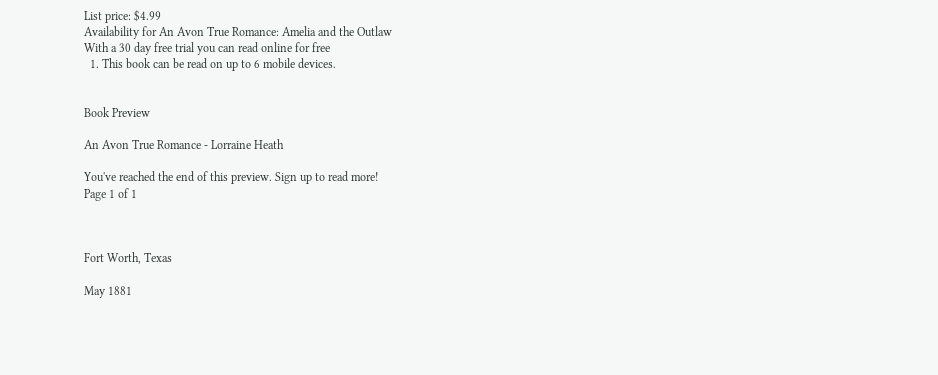List price: $4.99
Availability for An Avon True Romance: Amelia and the Outlaw
With a 30 day free trial you can read online for free
  1. This book can be read on up to 6 mobile devices.


Book Preview

An Avon True Romance - Lorraine Heath

You've reached the end of this preview. Sign up to read more!
Page 1 of 1



Fort Worth, Texas

May 1881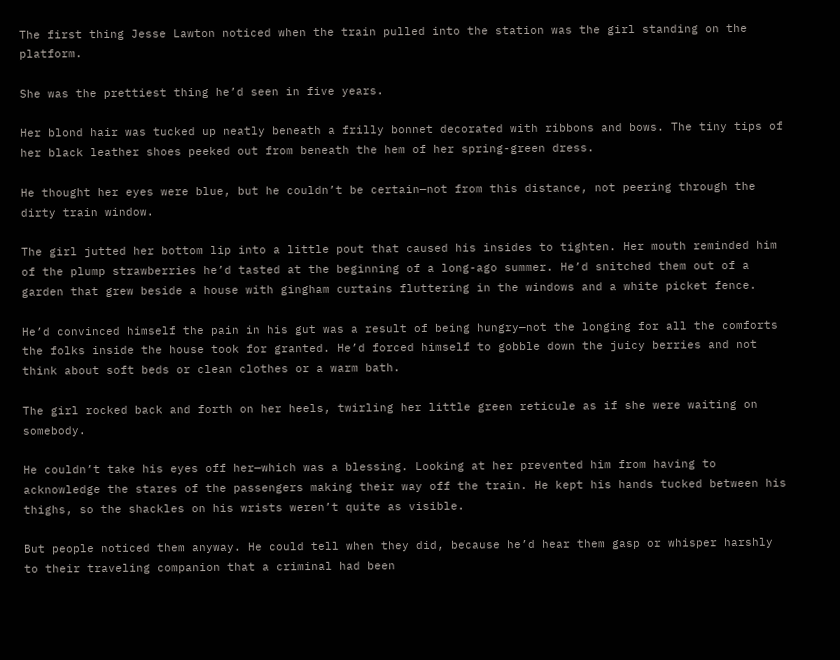The first thing Jesse Lawton noticed when the train pulled into the station was the girl standing on the platform.

She was the prettiest thing he’d seen in five years.

Her blond hair was tucked up neatly beneath a frilly bonnet decorated with ribbons and bows. The tiny tips of her black leather shoes peeked out from beneath the hem of her spring-green dress.

He thought her eyes were blue, but he couldn’t be certain—not from this distance, not peering through the dirty train window.

The girl jutted her bottom lip into a little pout that caused his insides to tighten. Her mouth reminded him of the plump strawberries he’d tasted at the beginning of a long-ago summer. He’d snitched them out of a garden that grew beside a house with gingham curtains fluttering in the windows and a white picket fence.

He’d convinced himself the pain in his gut was a result of being hungry—not the longing for all the comforts the folks inside the house took for granted. He’d forced himself to gobble down the juicy berries and not think about soft beds or clean clothes or a warm bath.

The girl rocked back and forth on her heels, twirling her little green reticule as if she were waiting on somebody.

He couldn’t take his eyes off her—which was a blessing. Looking at her prevented him from having to acknowledge the stares of the passengers making their way off the train. He kept his hands tucked between his thighs, so the shackles on his wrists weren’t quite as visible.

But people noticed them anyway. He could tell when they did, because he’d hear them gasp or whisper harshly to their traveling companion that a criminal had been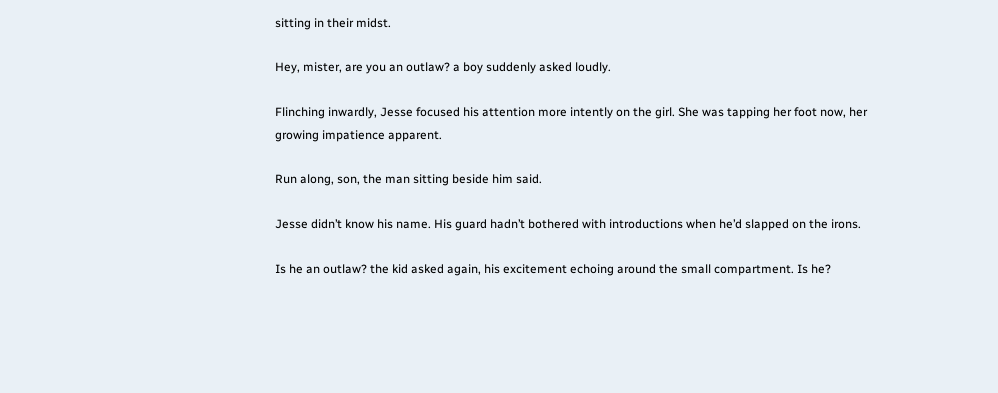sitting in their midst.

Hey, mister, are you an outlaw? a boy suddenly asked loudly.

Flinching inwardly, Jesse focused his attention more intently on the girl. She was tapping her foot now, her growing impatience apparent.

Run along, son, the man sitting beside him said.

Jesse didn’t know his name. His guard hadn’t bothered with introductions when he’d slapped on the irons.

Is he an outlaw? the kid asked again, his excitement echoing around the small compartment. Is he?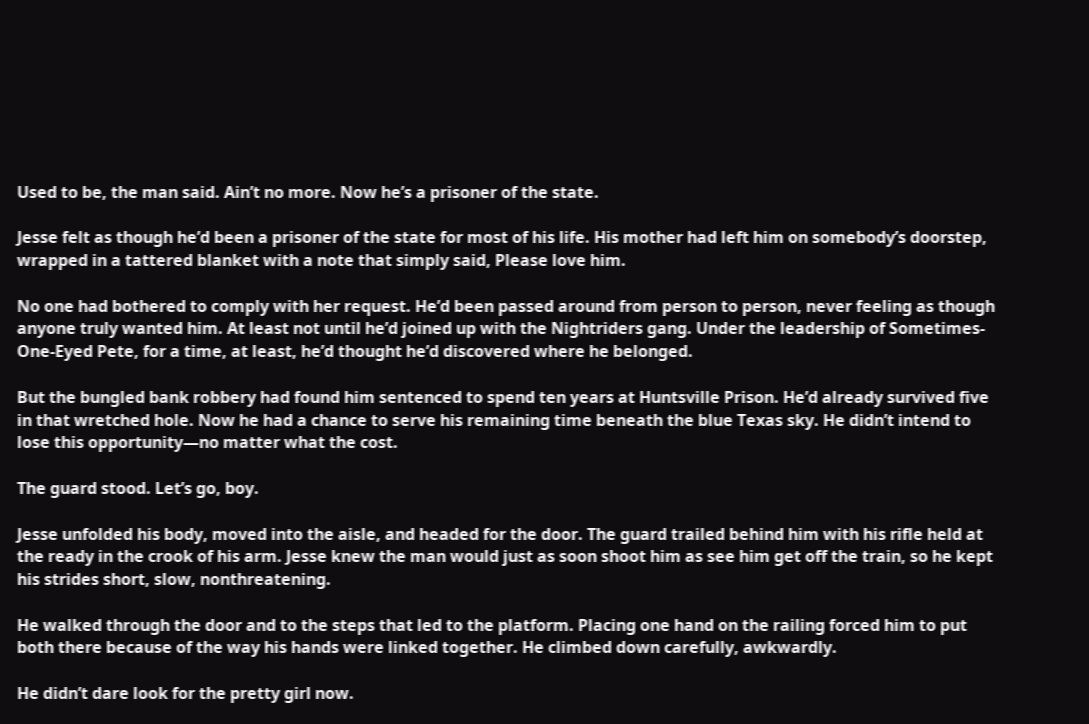Used to be, the man said. Ain’t no more. Now he’s a prisoner of the state.

Jesse felt as though he’d been a prisoner of the state for most of his life. His mother had left him on somebody’s doorstep, wrapped in a tattered blanket with a note that simply said, Please love him.

No one had bothered to comply with her request. He’d been passed around from person to person, never feeling as though anyone truly wanted him. At least not until he’d joined up with the Nightriders gang. Under the leadership of Sometimes-One-Eyed Pete, for a time, at least, he’d thought he’d discovered where he belonged.

But the bungled bank robbery had found him sentenced to spend ten years at Huntsville Prison. He’d already survived five in that wretched hole. Now he had a chance to serve his remaining time beneath the blue Texas sky. He didn’t intend to lose this opportunity—no matter what the cost.

The guard stood. Let’s go, boy.

Jesse unfolded his body, moved into the aisle, and headed for the door. The guard trailed behind him with his rifle held at the ready in the crook of his arm. Jesse knew the man would just as soon shoot him as see him get off the train, so he kept his strides short, slow, nonthreatening.

He walked through the door and to the steps that led to the platform. Placing one hand on the railing forced him to put both there because of the way his hands were linked together. He climbed down carefully, awkwardly.

He didn’t dare look for the pretty girl now.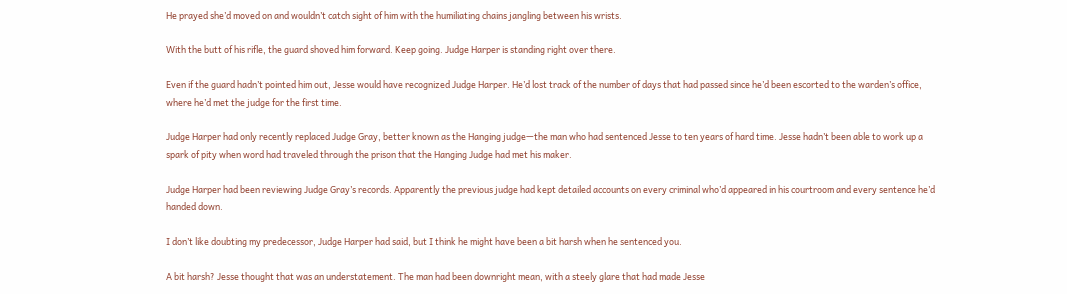He prayed she’d moved on and wouldn’t catch sight of him with the humiliating chains jangling between his wrists.

With the butt of his rifle, the guard shoved him forward. Keep going. Judge Harper is standing right over there.

Even if the guard hadn’t pointed him out, Jesse would have recognized Judge Harper. He’d lost track of the number of days that had passed since he’d been escorted to the warden’s office, where he’d met the judge for the first time.

Judge Harper had only recently replaced Judge Gray, better known as the Hanging judge—the man who had sentenced Jesse to ten years of hard time. Jesse hadn’t been able to work up a spark of pity when word had traveled through the prison that the Hanging Judge had met his maker.

Judge Harper had been reviewing Judge Gray’s records. Apparently the previous judge had kept detailed accounts on every criminal who’d appeared in his courtroom and every sentence he’d handed down.

I don’t like doubting my predecessor, Judge Harper had said, but I think he might have been a bit harsh when he sentenced you.

A bit harsh? Jesse thought that was an understatement. The man had been downright mean, with a steely glare that had made Jesse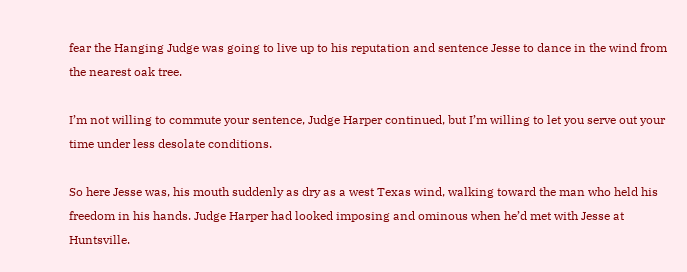fear the Hanging Judge was going to live up to his reputation and sentence Jesse to dance in the wind from the nearest oak tree.

I’m not willing to commute your sentence, Judge Harper continued, but I’m willing to let you serve out your time under less desolate conditions.

So here Jesse was, his mouth suddenly as dry as a west Texas wind, walking toward the man who held his freedom in his hands. Judge Harper had looked imposing and ominous when he’d met with Jesse at Huntsville.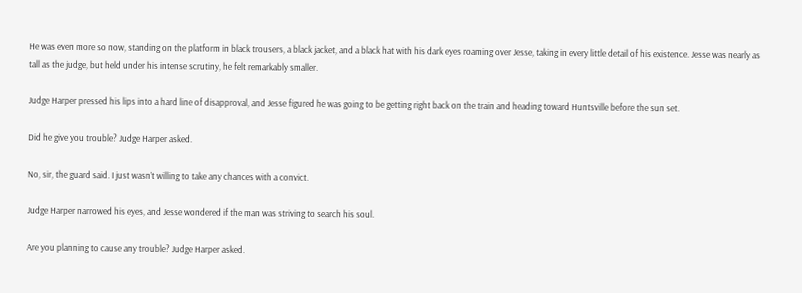He was even more so now, standing on the platform in black trousers, a black jacket, and a black hat with his dark eyes roaming over Jesse, taking in every little detail of his existence. Jesse was nearly as tall as the judge, but held under his intense scrutiny, he felt remarkably smaller.

Judge Harper pressed his lips into a hard line of disapproval, and Jesse figured he was going to be getting right back on the train and heading toward Huntsville before the sun set.

Did he give you trouble? Judge Harper asked.

No, sir, the guard said. I just wasn’t willing to take any chances with a convict.

Judge Harper narrowed his eyes, and Jesse wondered if the man was striving to search his soul.

Are you planning to cause any trouble? Judge Harper asked.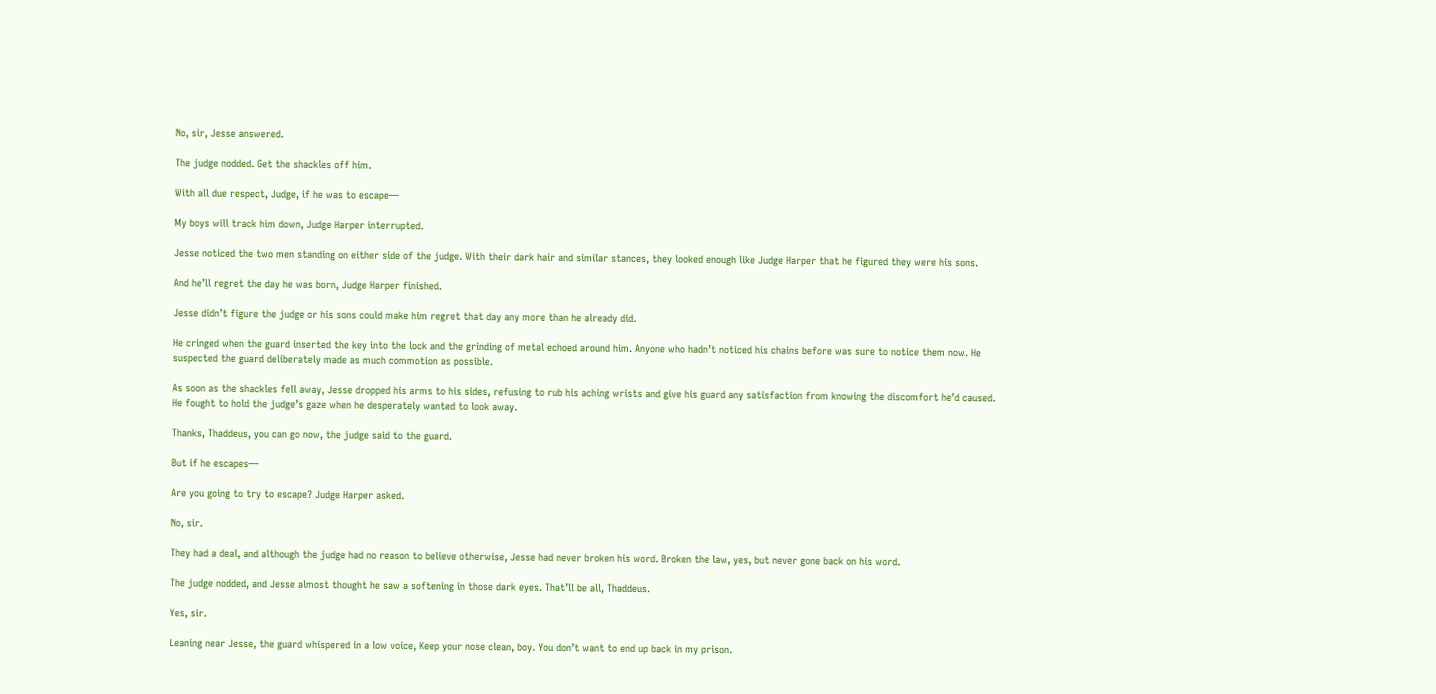No, sir, Jesse answered.

The judge nodded. Get the shackles off him.

With all due respect, Judge, if he was to escape—

My boys will track him down, Judge Harper interrupted.

Jesse noticed the two men standing on either side of the judge. With their dark hair and similar stances, they looked enough like Judge Harper that he figured they were his sons.

And he’ll regret the day he was born, Judge Harper finished.

Jesse didn’t figure the judge or his sons could make him regret that day any more than he already did.

He cringed when the guard inserted the key into the lock and the grinding of metal echoed around him. Anyone who hadn’t noticed his chains before was sure to notice them now. He suspected the guard deliberately made as much commotion as possible.

As soon as the shackles fell away, Jesse dropped his arms to his sides, refusing to rub his aching wrists and give his guard any satisfaction from knowing the discomfort he’d caused. He fought to hold the judge’s gaze when he desperately wanted to look away.

Thanks, Thaddeus, you can go now, the judge said to the guard.

But if he escapes—

Are you going to try to escape? Judge Harper asked.

No, sir.

They had a deal, and although the judge had no reason to believe otherwise, Jesse had never broken his word. Broken the law, yes, but never gone back on his word.

The judge nodded, and Jesse almost thought he saw a softening in those dark eyes. That’ll be all, Thaddeus.

Yes, sir.

Leaning near Jesse, the guard whispered in a low voice, Keep your nose clean, boy. You don’t want to end up back in my prison.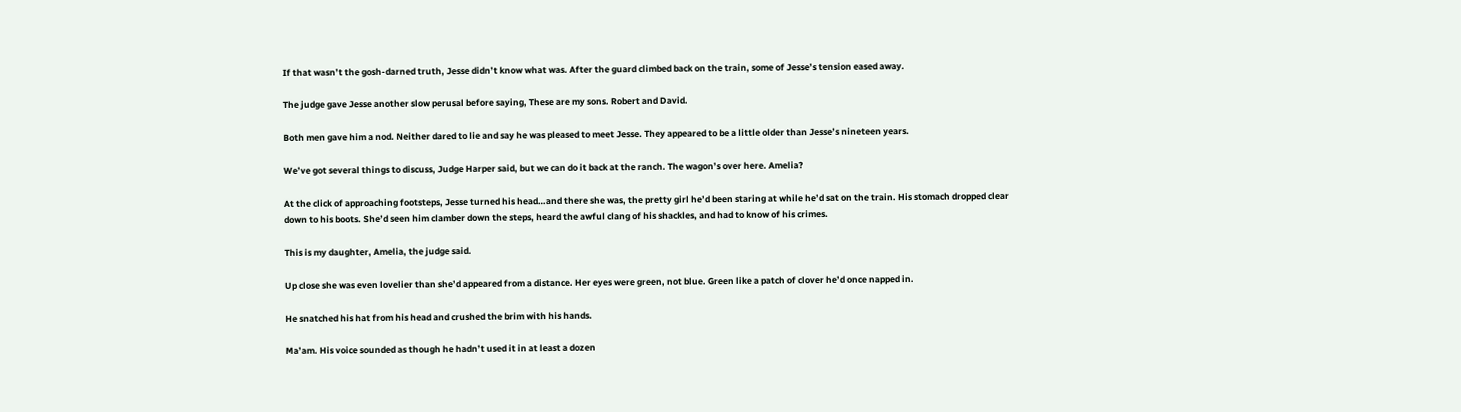If that wasn’t the gosh-darned truth, Jesse didn’t know what was. After the guard climbed back on the train, some of Jesse’s tension eased away.

The judge gave Jesse another slow perusal before saying, These are my sons. Robert and David.

Both men gave him a nod. Neither dared to lie and say he was pleased to meet Jesse. They appeared to be a little older than Jesse’s nineteen years.

We’ve got several things to discuss, Judge Harper said, but we can do it back at the ranch. The wagon’s over here. Amelia?

At the click of approaching footsteps, Jesse turned his head…and there she was, the pretty girl he’d been staring at while he’d sat on the train. His stomach dropped clear down to his boots. She’d seen him clamber down the steps, heard the awful clang of his shackles, and had to know of his crimes.

This is my daughter, Amelia, the judge said.

Up close she was even lovelier than she’d appeared from a distance. Her eyes were green, not blue. Green like a patch of clover he’d once napped in.

He snatched his hat from his head and crushed the brim with his hands.

Ma’am. His voice sounded as though he hadn’t used it in at least a dozen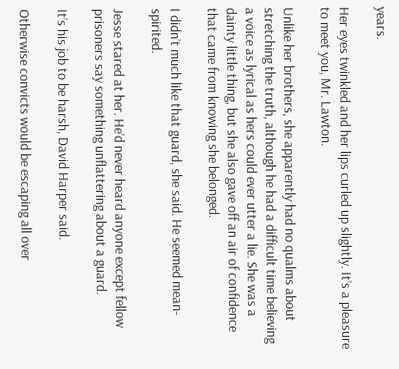years.

Her eyes twinkled and her lips curled up slightly. It’s a pleasure to meet you, Mr. Lawton.

Unlike her brothers, she apparently had no qualms about stretching the truth, although he had a difficult time believing a voice as lyrical as hers could ever utter a lie. She was a dainty little thing, but she also gave off an air of confidence that came from knowing she belonged.

I didn’t much like that guard, she said. He seemed mean-spirited.

Jesse stared at her. He’d never heard anyone except fellow prisoners say something unflattering about a guard.

It’s his job to be harsh, David Harper said.

Otherwise convicts would be escaping all over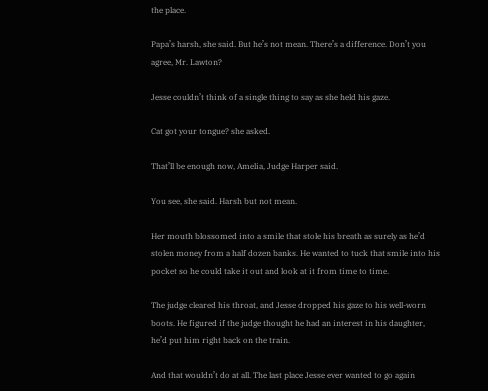the place.

Papa’s harsh, she said. But he’s not mean. There’s a difference. Don’t you agree, Mr. Lawton?

Jesse couldn’t think of a single thing to say as she held his gaze.

Cat got your tongue? she asked.

That’ll be enough now, Amelia, Judge Harper said.

You see, she said. Harsh but not mean.

Her mouth blossomed into a smile that stole his breath as surely as he’d stolen money from a half dozen banks. He wanted to tuck that smile into his pocket so he could take it out and look at it from time to time.

The judge cleared his throat, and Jesse dropped his gaze to his well-worn boots. He figured if the judge thought he had an interest in his daughter, he’d put him right back on the train.

And that wouldn’t do at all. The last place Jesse ever wanted to go again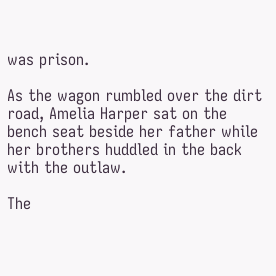was prison.

As the wagon rumbled over the dirt road, Amelia Harper sat on the bench seat beside her father while her brothers huddled in the back with the outlaw.

The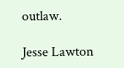outlaw.

Jesse Lawton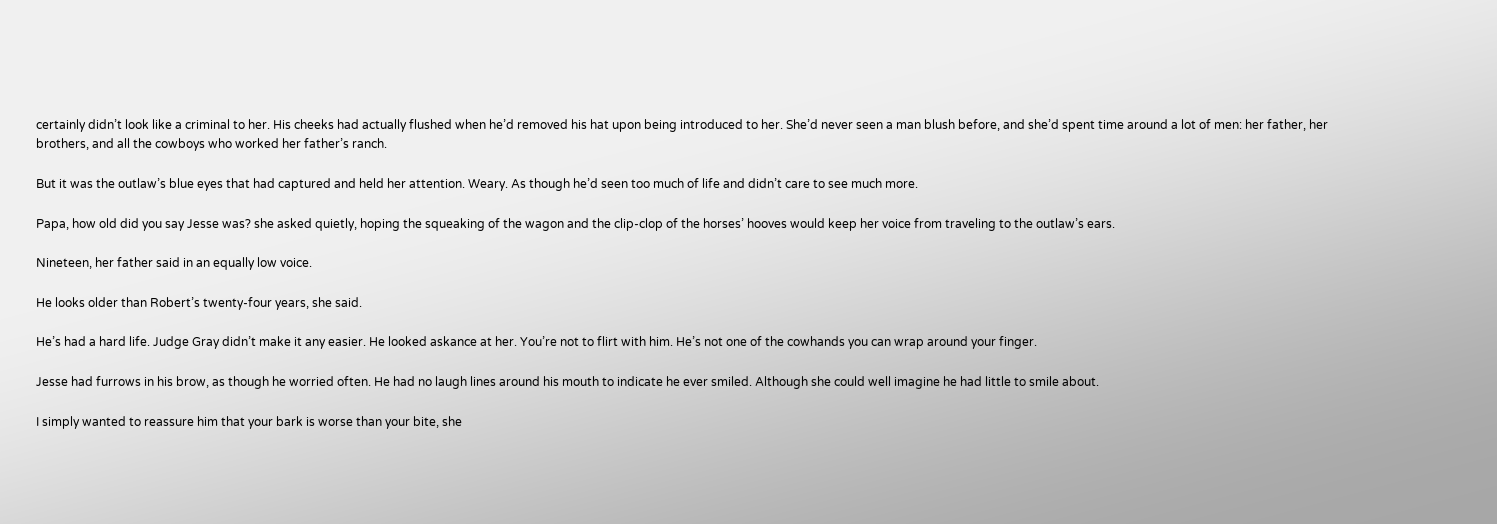certainly didn’t look like a criminal to her. His cheeks had actually flushed when he’d removed his hat upon being introduced to her. She’d never seen a man blush before, and she’d spent time around a lot of men: her father, her brothers, and all the cowboys who worked her father’s ranch.

But it was the outlaw’s blue eyes that had captured and held her attention. Weary. As though he’d seen too much of life and didn’t care to see much more.

Papa, how old did you say Jesse was? she asked quietly, hoping the squeaking of the wagon and the clip-clop of the horses’ hooves would keep her voice from traveling to the outlaw’s ears.

Nineteen, her father said in an equally low voice.

He looks older than Robert’s twenty-four years, she said.

He’s had a hard life. Judge Gray didn’t make it any easier. He looked askance at her. You’re not to flirt with him. He’s not one of the cowhands you can wrap around your finger.

Jesse had furrows in his brow, as though he worried often. He had no laugh lines around his mouth to indicate he ever smiled. Although she could well imagine he had little to smile about.

I simply wanted to reassure him that your bark is worse than your bite, she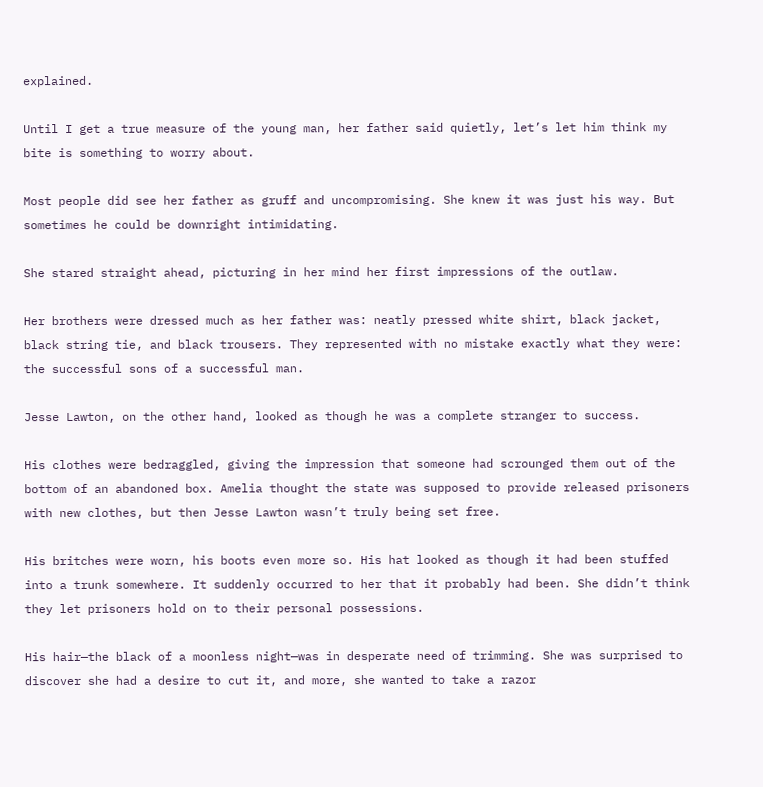explained.

Until I get a true measure of the young man, her father said quietly, let’s let him think my bite is something to worry about.

Most people did see her father as gruff and uncompromising. She knew it was just his way. But sometimes he could be downright intimidating.

She stared straight ahead, picturing in her mind her first impressions of the outlaw.

Her brothers were dressed much as her father was: neatly pressed white shirt, black jacket, black string tie, and black trousers. They represented with no mistake exactly what they were: the successful sons of a successful man.

Jesse Lawton, on the other hand, looked as though he was a complete stranger to success.

His clothes were bedraggled, giving the impression that someone had scrounged them out of the bottom of an abandoned box. Amelia thought the state was supposed to provide released prisoners with new clothes, but then Jesse Lawton wasn’t truly being set free.

His britches were worn, his boots even more so. His hat looked as though it had been stuffed into a trunk somewhere. It suddenly occurred to her that it probably had been. She didn’t think they let prisoners hold on to their personal possessions.

His hair—the black of a moonless night—was in desperate need of trimming. She was surprised to discover she had a desire to cut it, and more, she wanted to take a razor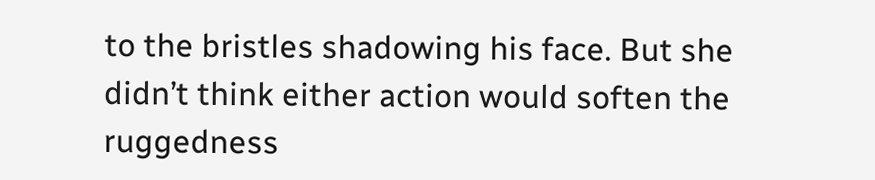to the bristles shadowing his face. But she didn’t think either action would soften the ruggedness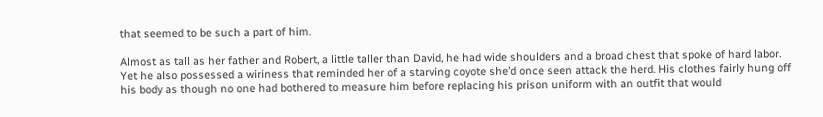that seemed to be such a part of him.

Almost as tall as her father and Robert, a little taller than David, he had wide shoulders and a broad chest that spoke of hard labor. Yet he also possessed a wiriness that reminded her of a starving coyote she’d once seen attack the herd. His clothes fairly hung off his body as though no one had bothered to measure him before replacing his prison uniform with an outfit that would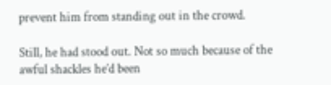prevent him from standing out in the crowd.

Still, he had stood out. Not so much because of the awful shackles he’d been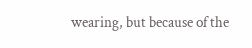wearing, but because of the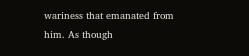wariness that emanated from him. As though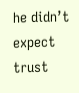he didn’t expect trust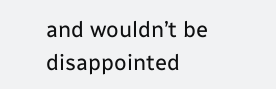and wouldn’t be disappointed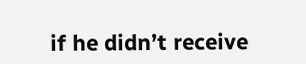if he didn’t receive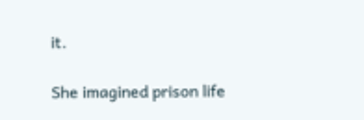it.

She imagined prison life